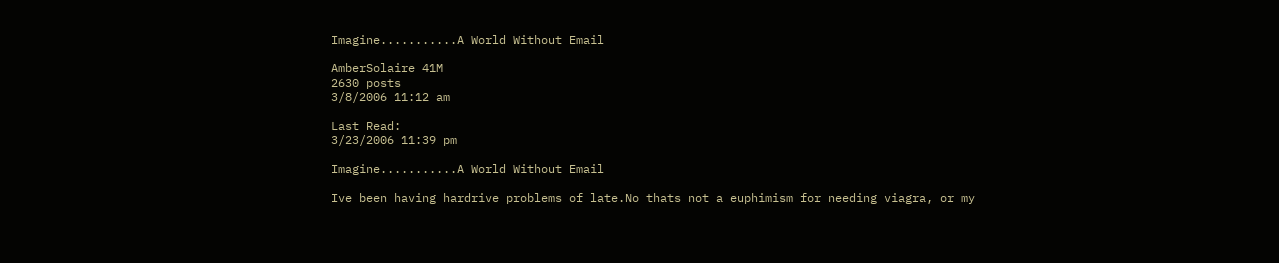Imagine...........A World Without Email

AmberSolaire 41M
2630 posts
3/8/2006 11:12 am

Last Read:
3/23/2006 11:39 pm

Imagine...........A World Without Email

Ive been having hardrive problems of late.No thats not a euphimism for needing viagra, or my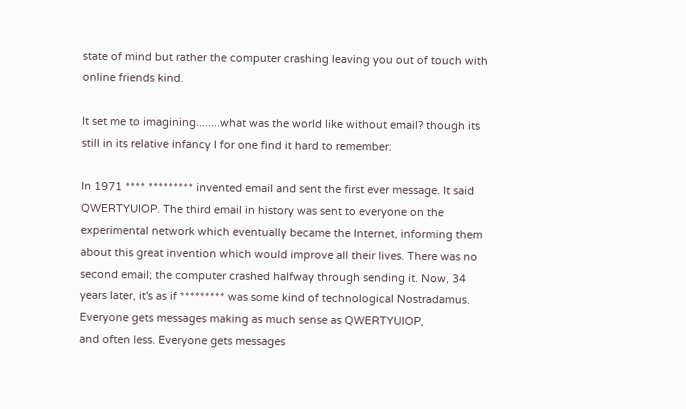state of mind but rather the computer crashing leaving you out of touch with online friends kind.

It set me to imagining........what was the world like without email? though its still in its relative infancy I for one find it hard to remember:

In 1971 **** ********* invented email and sent the first ever message. It said QWERTYUIOP. The third email in history was sent to everyone on the experimental network which eventually became the Internet, informing them about this great invention which would improve all their lives. There was no second email; the computer crashed halfway through sending it. Now, 34 years later, it's as if ********* was some kind of technological Nostradamus. Everyone gets messages making as much sense as QWERTYUIOP,
and often less. Everyone gets messages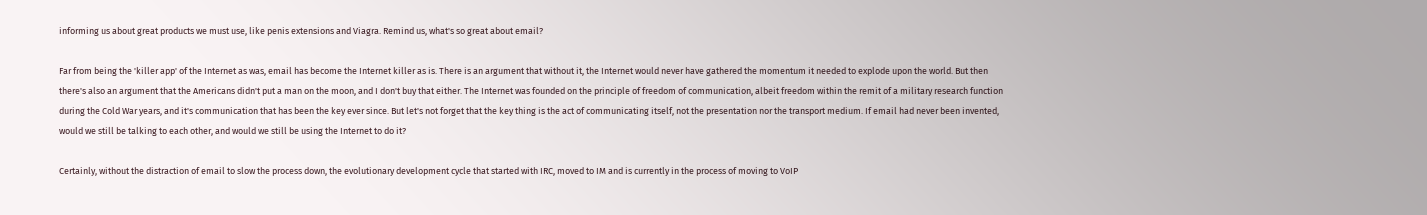informing us about great products we must use, like penis extensions and Viagra. Remind us, what's so great about email?

Far from being the 'killer app' of the Internet as was, email has become the Internet killer as is. There is an argument that without it, the Internet would never have gathered the momentum it needed to explode upon the world. But then there's also an argument that the Americans didn't put a man on the moon, and I don't buy that either. The Internet was founded on the principle of freedom of communication, albeit freedom within the remit of a military research function during the Cold War years, and it's communication that has been the key ever since. But let's not forget that the key thing is the act of communicating itself, not the presentation nor the transport medium. If email had never been invented, would we still be talking to each other, and would we still be using the Internet to do it?

Certainly, without the distraction of email to slow the process down, the evolutionary development cycle that started with IRC, moved to IM and is currently in the process of moving to VoIP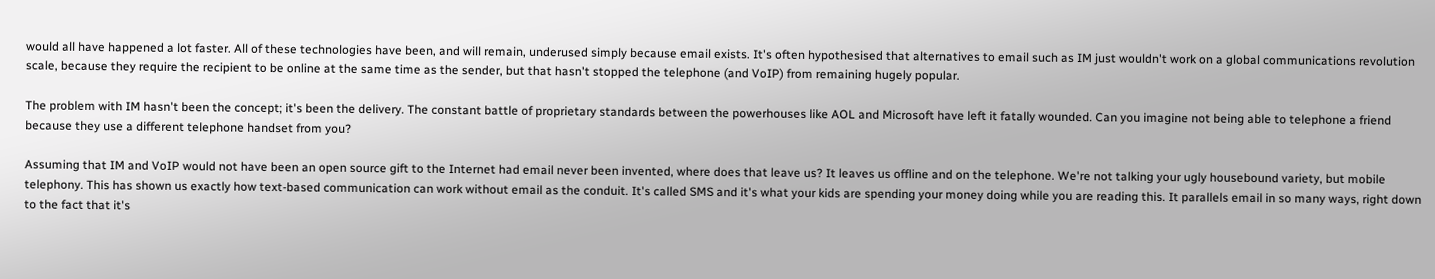would all have happened a lot faster. All of these technologies have been, and will remain, underused simply because email exists. It's often hypothesised that alternatives to email such as IM just wouldn't work on a global communications revolution scale, because they require the recipient to be online at the same time as the sender, but that hasn't stopped the telephone (and VoIP) from remaining hugely popular.

The problem with IM hasn't been the concept; it's been the delivery. The constant battle of proprietary standards between the powerhouses like AOL and Microsoft have left it fatally wounded. Can you imagine not being able to telephone a friend because they use a different telephone handset from you?

Assuming that IM and VoIP would not have been an open source gift to the Internet had email never been invented, where does that leave us? It leaves us offline and on the telephone. We're not talking your ugly housebound variety, but mobile telephony. This has shown us exactly how text-based communication can work without email as the conduit. It's called SMS and it's what your kids are spending your money doing while you are reading this. It parallels email in so many ways, right down to the fact that it's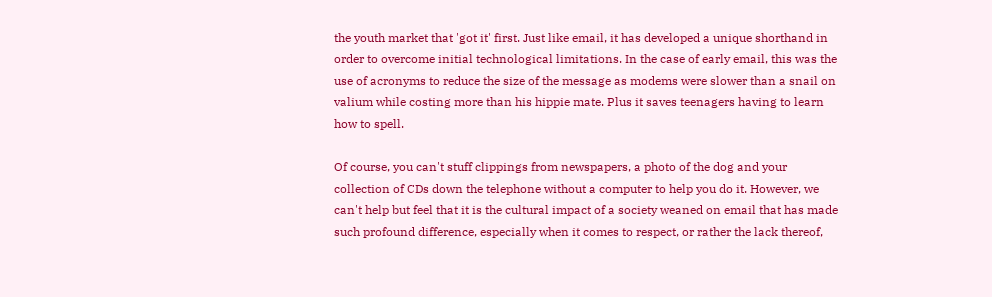the youth market that 'got it' first. Just like email, it has developed a unique shorthand in order to overcome initial technological limitations. In the case of early email, this was the use of acronyms to reduce the size of the message as modems were slower than a snail on valium while costing more than his hippie mate. Plus it saves teenagers having to learn how to spell.

Of course, you can't stuff clippings from newspapers, a photo of the dog and your collection of CDs down the telephone without a computer to help you do it. However, we can't help but feel that it is the cultural impact of a society weaned on email that has made such profound difference, especially when it comes to respect, or rather the lack thereof,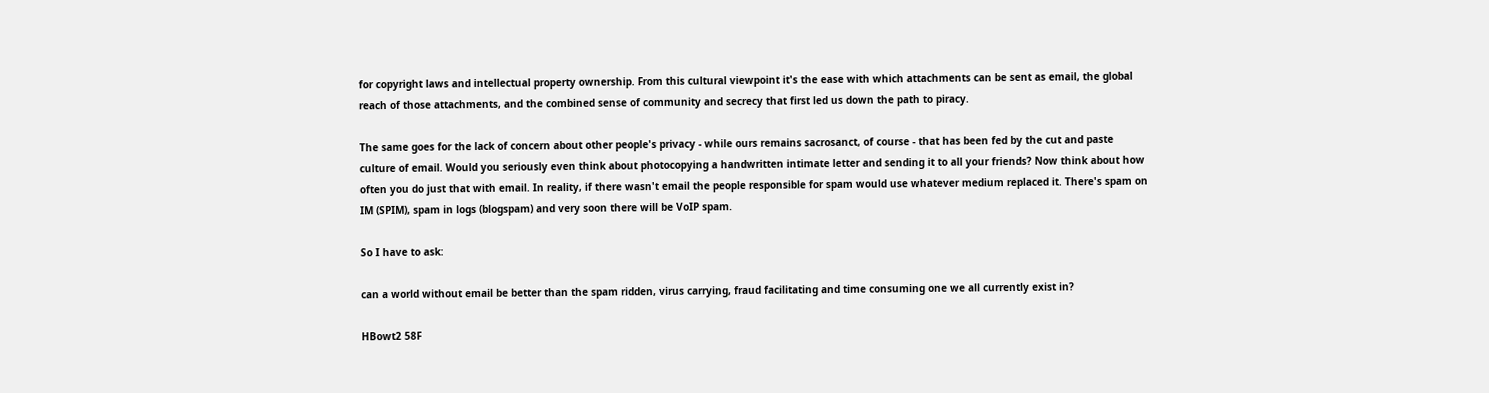for copyright laws and intellectual property ownership. From this cultural viewpoint it's the ease with which attachments can be sent as email, the global reach of those attachments, and the combined sense of community and secrecy that first led us down the path to piracy.

The same goes for the lack of concern about other people's privacy - while ours remains sacrosanct, of course - that has been fed by the cut and paste culture of email. Would you seriously even think about photocopying a handwritten intimate letter and sending it to all your friends? Now think about how often you do just that with email. In reality, if there wasn't email the people responsible for spam would use whatever medium replaced it. There's spam on IM (SPIM), spam in logs (blogspam) and very soon there will be VoIP spam.

So I have to ask:

can a world without email be better than the spam ridden, virus carrying, fraud facilitating and time consuming one we all currently exist in?

HBowt2 58F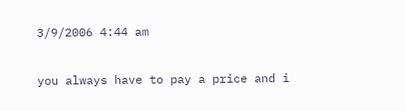3/9/2006 4:44 am

you always have to pay a price and i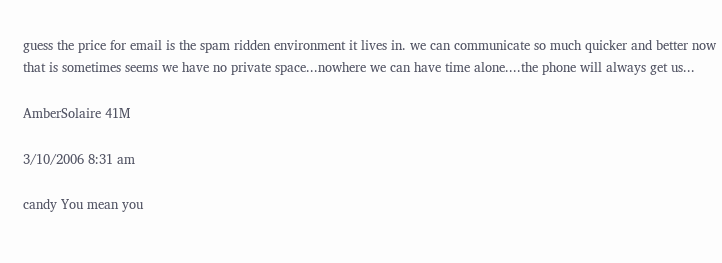guess the price for email is the spam ridden environment it lives in. we can communicate so much quicker and better now that is sometimes seems we have no private space...nowhere we can have time alone....the phone will always get us...

AmberSolaire 41M

3/10/2006 8:31 am

candy You mean you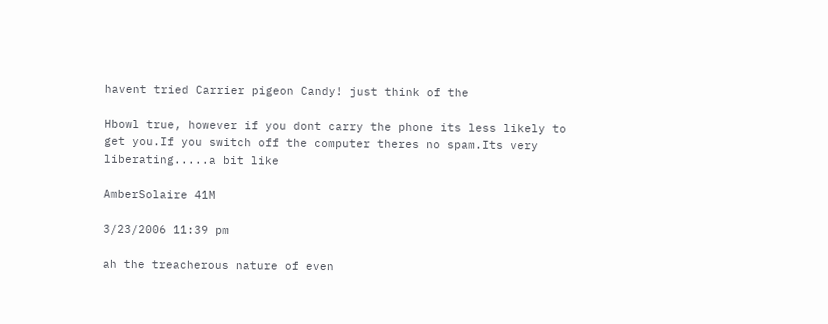havent tried Carrier pigeon Candy! just think of the

Hbowl true, however if you dont carry the phone its less likely to get you.If you switch off the computer theres no spam.Its very liberating.....a bit like

AmberSolaire 41M

3/23/2006 11:39 pm

ah the treacherous nature of even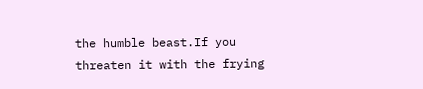the humble beast.If you threaten it with the frying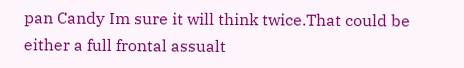pan Candy Im sure it will think twice.That could be either a full frontal assualt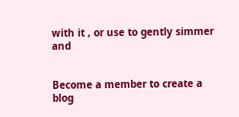with it , or use to gently simmer and


Become a member to create a blog